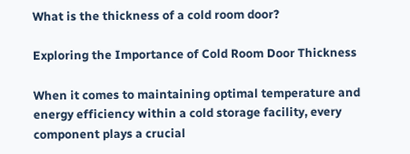What is the thickness of a cold room door?

Exploring the Importance of Cold Room Door Thickness

When it comes to maintaining optimal temperature and energy efficiency within a cold storage facility, every component plays a crucial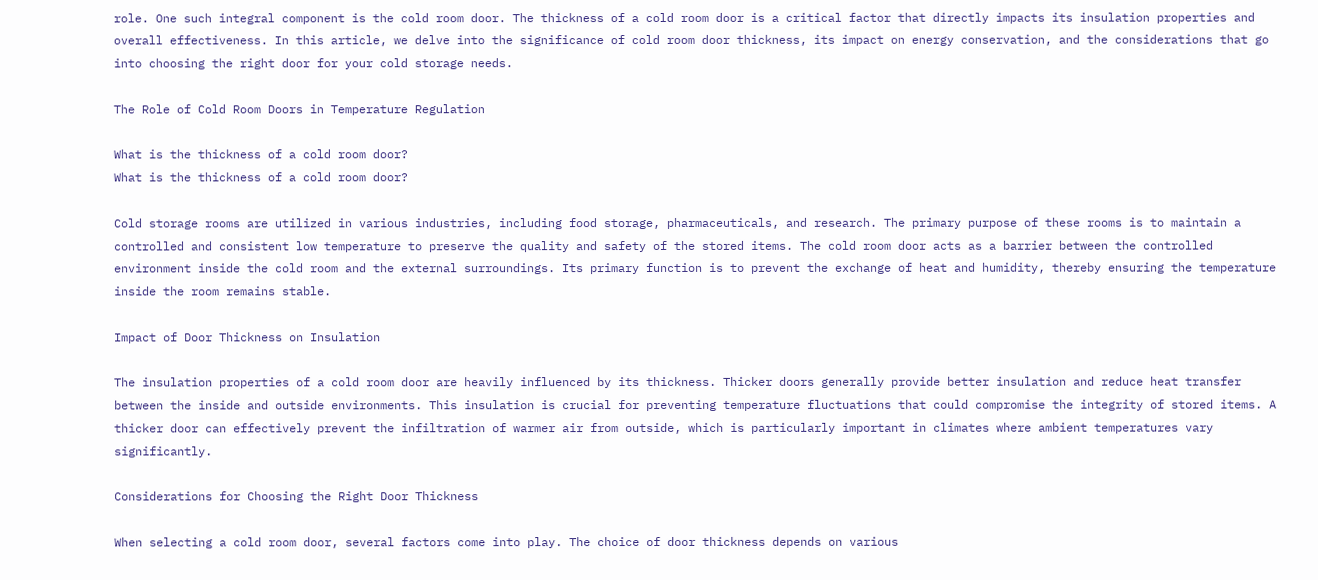role. One such integral component is the cold room door. The thickness of a cold room door is a critical factor that directly impacts its insulation properties and overall effectiveness. In this article, we delve into the significance of cold room door thickness, its impact on energy conservation, and the considerations that go into choosing the right door for your cold storage needs.

The Role of Cold Room Doors in Temperature Regulation

What is the thickness of a cold room door?
What is the thickness of a cold room door?

Cold storage rooms are utilized in various industries, including food storage, pharmaceuticals, and research. The primary purpose of these rooms is to maintain a controlled and consistent low temperature to preserve the quality and safety of the stored items. The cold room door acts as a barrier between the controlled environment inside the cold room and the external surroundings. Its primary function is to prevent the exchange of heat and humidity, thereby ensuring the temperature inside the room remains stable.

Impact of Door Thickness on Insulation

The insulation properties of a cold room door are heavily influenced by its thickness. Thicker doors generally provide better insulation and reduce heat transfer between the inside and outside environments. This insulation is crucial for preventing temperature fluctuations that could compromise the integrity of stored items. A thicker door can effectively prevent the infiltration of warmer air from outside, which is particularly important in climates where ambient temperatures vary significantly.

Considerations for Choosing the Right Door Thickness

When selecting a cold room door, several factors come into play. The choice of door thickness depends on various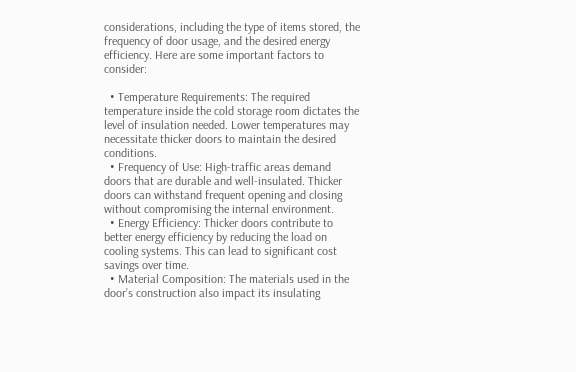considerations, including the type of items stored, the frequency of door usage, and the desired energy efficiency. Here are some important factors to consider:

  • Temperature Requirements: The required temperature inside the cold storage room dictates the level of insulation needed. Lower temperatures may necessitate thicker doors to maintain the desired conditions.
  • Frequency of Use: High-traffic areas demand doors that are durable and well-insulated. Thicker doors can withstand frequent opening and closing without compromising the internal environment.
  • Energy Efficiency: Thicker doors contribute to better energy efficiency by reducing the load on cooling systems. This can lead to significant cost savings over time.
  • Material Composition: The materials used in the door’s construction also impact its insulating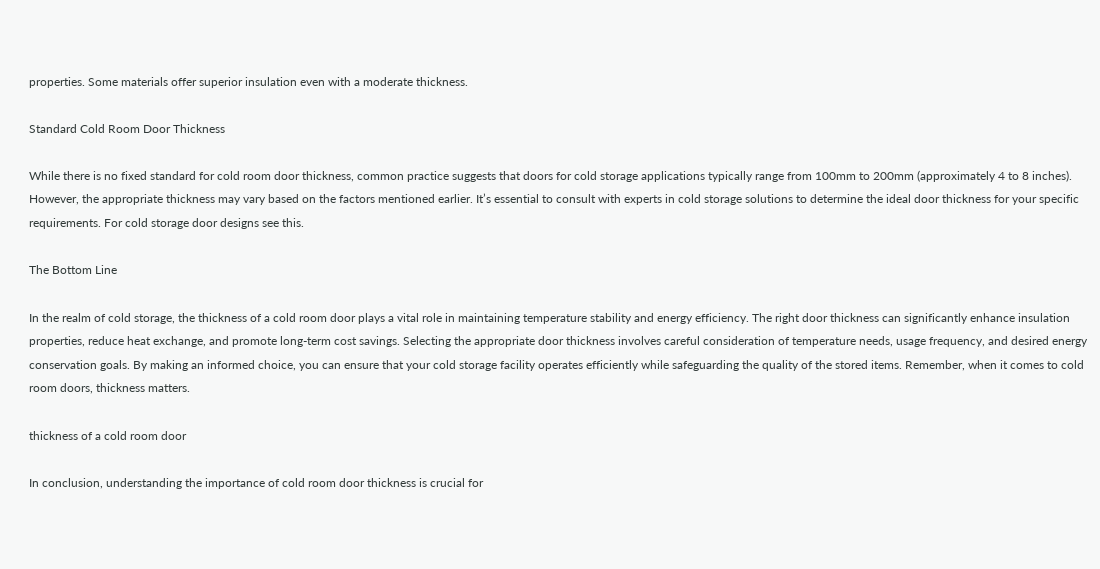properties. Some materials offer superior insulation even with a moderate thickness.

Standard Cold Room Door Thickness

While there is no fixed standard for cold room door thickness, common practice suggests that doors for cold storage applications typically range from 100mm to 200mm (approximately 4 to 8 inches). However, the appropriate thickness may vary based on the factors mentioned earlier. It’s essential to consult with experts in cold storage solutions to determine the ideal door thickness for your specific requirements. For cold storage door designs see this.

The Bottom Line

In the realm of cold storage, the thickness of a cold room door plays a vital role in maintaining temperature stability and energy efficiency. The right door thickness can significantly enhance insulation properties, reduce heat exchange, and promote long-term cost savings. Selecting the appropriate door thickness involves careful consideration of temperature needs, usage frequency, and desired energy conservation goals. By making an informed choice, you can ensure that your cold storage facility operates efficiently while safeguarding the quality of the stored items. Remember, when it comes to cold room doors, thickness matters.

thickness of a cold room door

In conclusion, understanding the importance of cold room door thickness is crucial for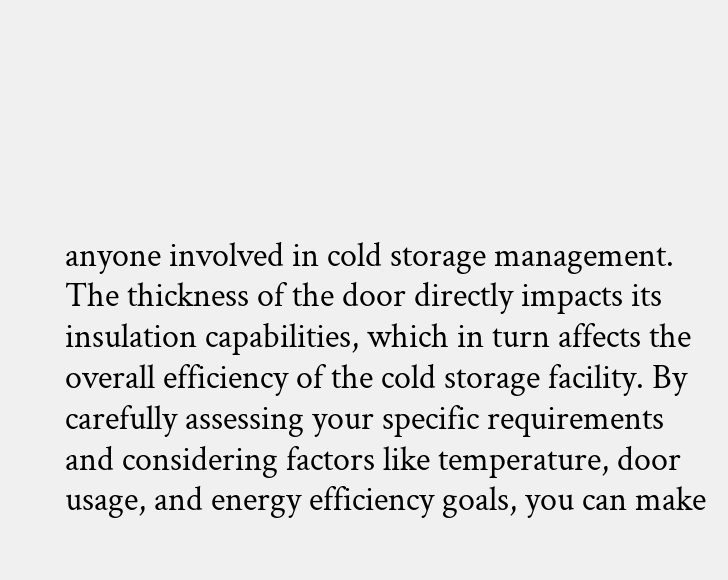anyone involved in cold storage management. The thickness of the door directly impacts its insulation capabilities, which in turn affects the overall efficiency of the cold storage facility. By carefully assessing your specific requirements and considering factors like temperature, door usage, and energy efficiency goals, you can make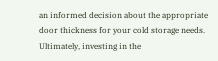an informed decision about the appropriate door thickness for your cold storage needs. Ultimately, investing in the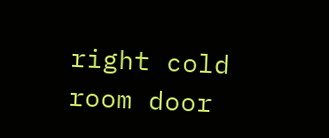right cold room door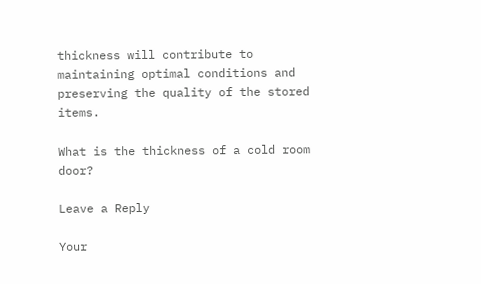thickness will contribute to maintaining optimal conditions and preserving the quality of the stored items.

What is the thickness of a cold room door?

Leave a Reply

Your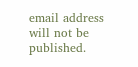email address will not be published.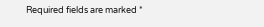Required fields are marked *